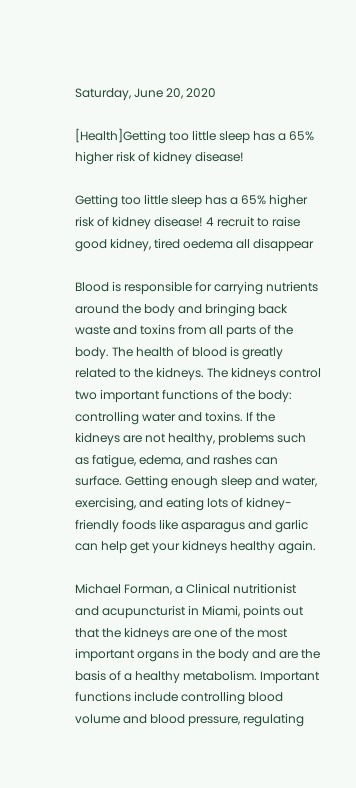Saturday, June 20, 2020

[Health]Getting too little sleep has a 65% higher risk of kidney disease!

Getting too little sleep has a 65% higher risk of kidney disease! 4 recruit to raise good kidney, tired oedema all disappear

Blood is responsible for carrying nutrients around the body and bringing back waste and toxins from all parts of the body. The health of blood is greatly related to the kidneys. The kidneys control two important functions of the body: controlling water and toxins. If the kidneys are not healthy, problems such as fatigue, edema, and rashes can surface. Getting enough sleep and water, exercising, and eating lots of kidney-friendly foods like asparagus and garlic can help get your kidneys healthy again.

Michael Forman, a Clinical nutritionist and acupuncturist in Miami, points out that the kidneys are one of the most important organs in the body and are the basis of a healthy metabolism. Important functions include controlling blood volume and blood pressure, regulating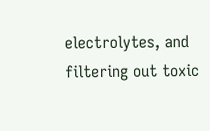electrolytes, and filtering out toxic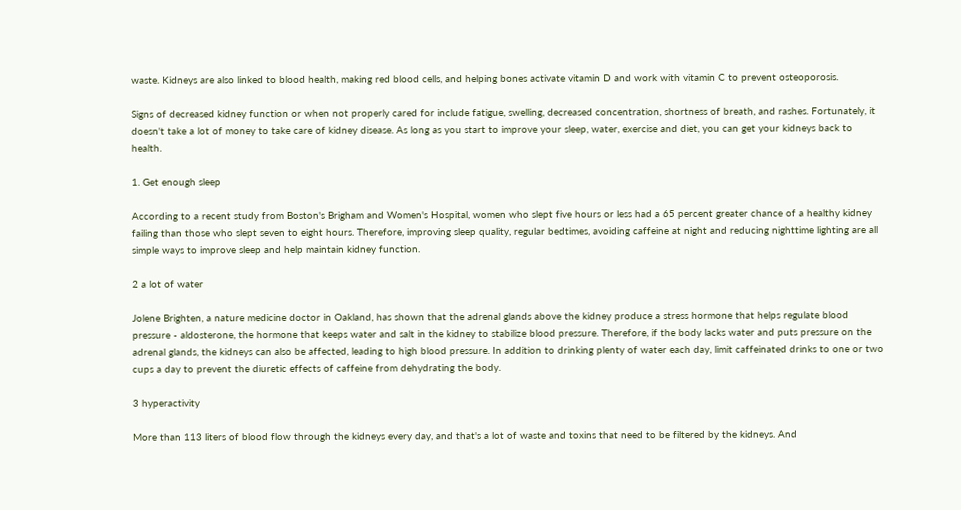waste. Kidneys are also linked to blood health, making red blood cells, and helping bones activate vitamin D and work with vitamin C to prevent osteoporosis.

Signs of decreased kidney function or when not properly cared for include fatigue, swelling, decreased concentration, shortness of breath, and rashes. Fortunately, it doesn't take a lot of money to take care of kidney disease. As long as you start to improve your sleep, water, exercise and diet, you can get your kidneys back to health.

1. Get enough sleep

According to a recent study from Boston's Brigham and Women's Hospital, women who slept five hours or less had a 65 percent greater chance of a healthy kidney failing than those who slept seven to eight hours. Therefore, improving sleep quality, regular bedtimes, avoiding caffeine at night and reducing nighttime lighting are all simple ways to improve sleep and help maintain kidney function.

2 a lot of water

Jolene Brighten, a nature medicine doctor in Oakland, has shown that the adrenal glands above the kidney produce a stress hormone that helps regulate blood pressure - aldosterone, the hormone that keeps water and salt in the kidney to stabilize blood pressure. Therefore, if the body lacks water and puts pressure on the adrenal glands, the kidneys can also be affected, leading to high blood pressure. In addition to drinking plenty of water each day, limit caffeinated drinks to one or two cups a day to prevent the diuretic effects of caffeine from dehydrating the body.

3 hyperactivity

More than 113 liters of blood flow through the kidneys every day, and that's a lot of waste and toxins that need to be filtered by the kidneys. And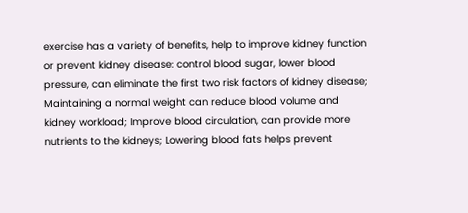exercise has a variety of benefits, help to improve kidney function or prevent kidney disease: control blood sugar, lower blood pressure, can eliminate the first two risk factors of kidney disease; Maintaining a normal weight can reduce blood volume and kidney workload; Improve blood circulation, can provide more nutrients to the kidneys; Lowering blood fats helps prevent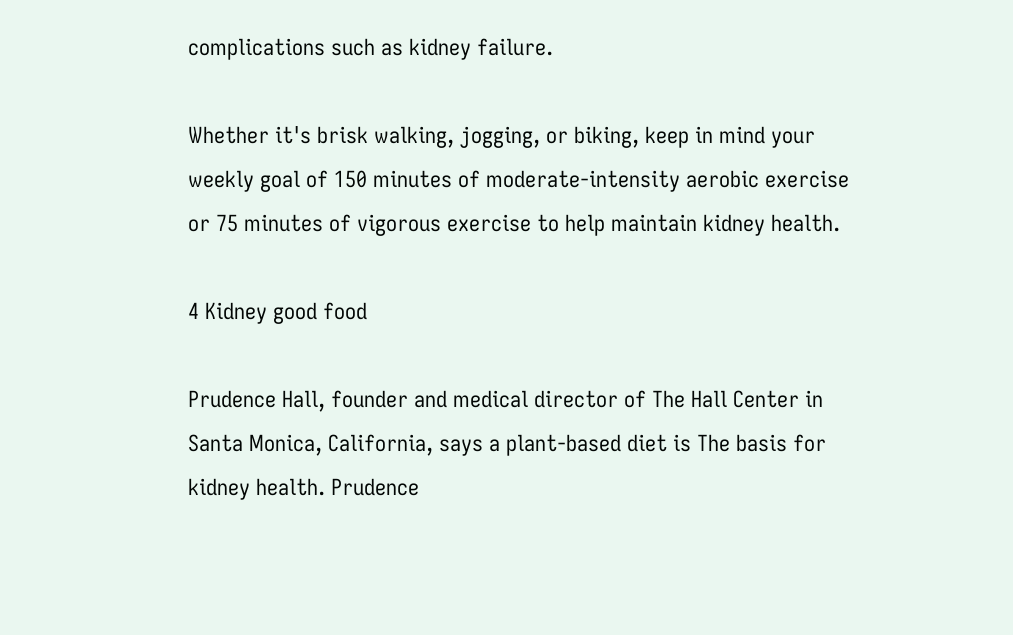complications such as kidney failure.

Whether it's brisk walking, jogging, or biking, keep in mind your weekly goal of 150 minutes of moderate-intensity aerobic exercise or 75 minutes of vigorous exercise to help maintain kidney health.

4 Kidney good food

Prudence Hall, founder and medical director of The Hall Center in Santa Monica, California, says a plant-based diet is The basis for kidney health. Prudence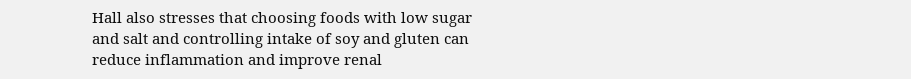Hall also stresses that choosing foods with low sugar and salt and controlling intake of soy and gluten can reduce inflammation and improve renal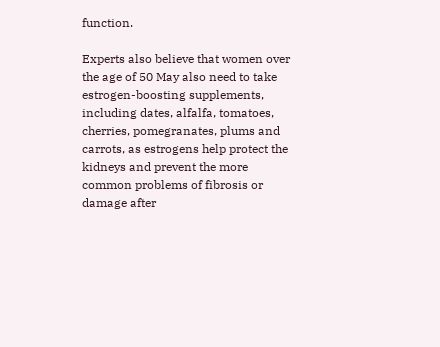function.

Experts also believe that women over the age of 50 May also need to take estrogen-boosting supplements, including dates, alfalfa, tomatoes, cherries, pomegranates, plums and carrots, as estrogens help protect the kidneys and prevent the more common problems of fibrosis or damage after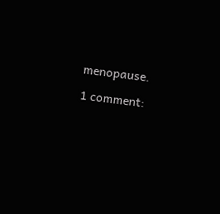menopause.

1 comment: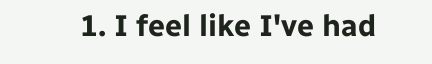1. I feel like I've had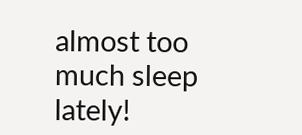almost too much sleep lately!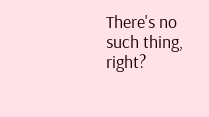There's no such thing, right?